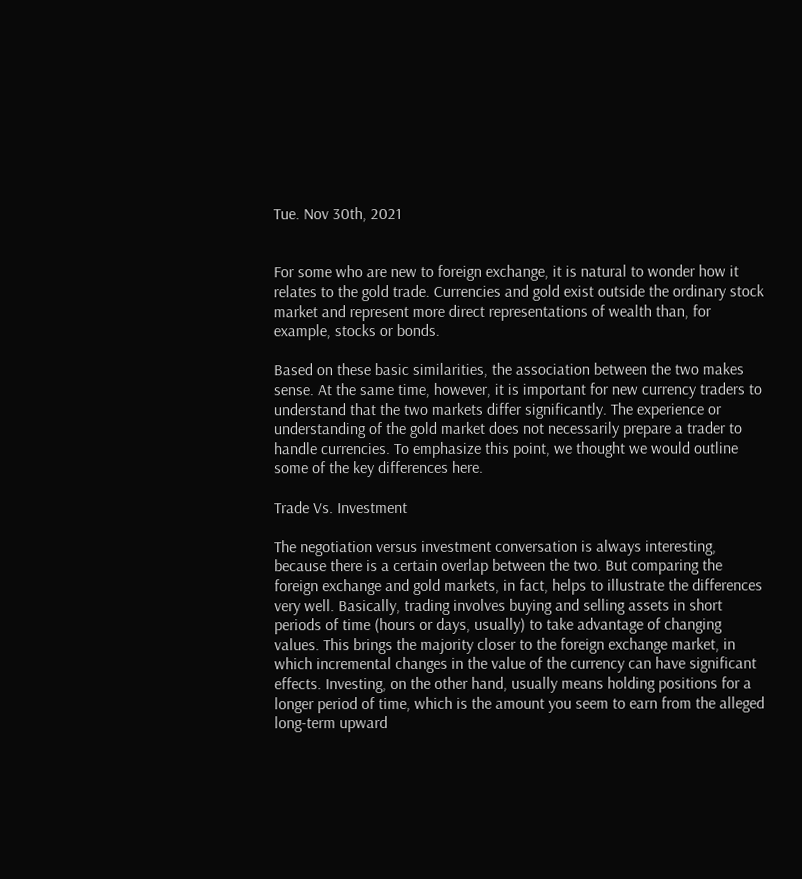Tue. Nov 30th, 2021


For some who are new to foreign exchange, it is natural to wonder how it relates to the gold trade. Currencies and gold exist outside the ordinary stock market and represent more direct representations of wealth than, for example, stocks or bonds.

Based on these basic similarities, the association between the two makes sense. At the same time, however, it is important for new currency traders to understand that the two markets differ significantly. The experience or understanding of the gold market does not necessarily prepare a trader to handle currencies. To emphasize this point, we thought we would outline some of the key differences here.

Trade Vs. Investment

The negotiation versus investment conversation is always interesting, because there is a certain overlap between the two. But comparing the foreign exchange and gold markets, in fact, helps to illustrate the differences very well. Basically, trading involves buying and selling assets in short periods of time (hours or days, usually) to take advantage of changing values. This brings the majority closer to the foreign exchange market, in which incremental changes in the value of the currency can have significant effects. Investing, on the other hand, usually means holding positions for a longer period of time, which is the amount you seem to earn from the alleged long-term upward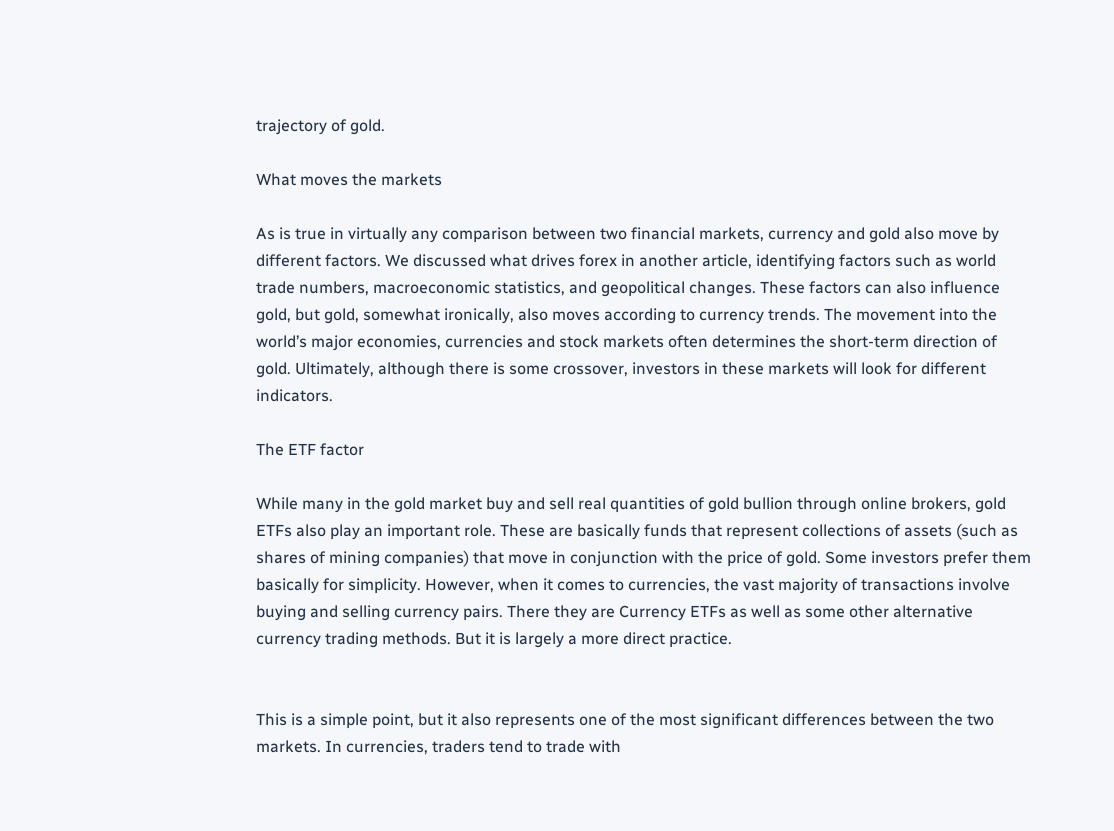trajectory of gold.

What moves the markets

As is true in virtually any comparison between two financial markets, currency and gold also move by different factors. We discussed what drives forex in another article, identifying factors such as world trade numbers, macroeconomic statistics, and geopolitical changes. These factors can also influence gold, but gold, somewhat ironically, also moves according to currency trends. The movement into the world’s major economies, currencies and stock markets often determines the short-term direction of gold. Ultimately, although there is some crossover, investors in these markets will look for different indicators.

The ETF factor

While many in the gold market buy and sell real quantities of gold bullion through online brokers, gold ETFs also play an important role. These are basically funds that represent collections of assets (such as shares of mining companies) that move in conjunction with the price of gold. Some investors prefer them basically for simplicity. However, when it comes to currencies, the vast majority of transactions involve buying and selling currency pairs. There they are Currency ETFs as well as some other alternative currency trading methods. But it is largely a more direct practice.


This is a simple point, but it also represents one of the most significant differences between the two markets. In currencies, traders tend to trade with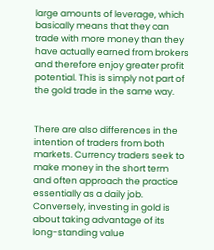large amounts of leverage, which basically means that they can trade with more money than they have actually earned from brokers and therefore enjoy greater profit potential. This is simply not part of the gold trade in the same way.


There are also differences in the intention of traders from both markets. Currency traders seek to make money in the short term and often approach the practice essentially as a daily job. Conversely, investing in gold is about taking advantage of its long-standing value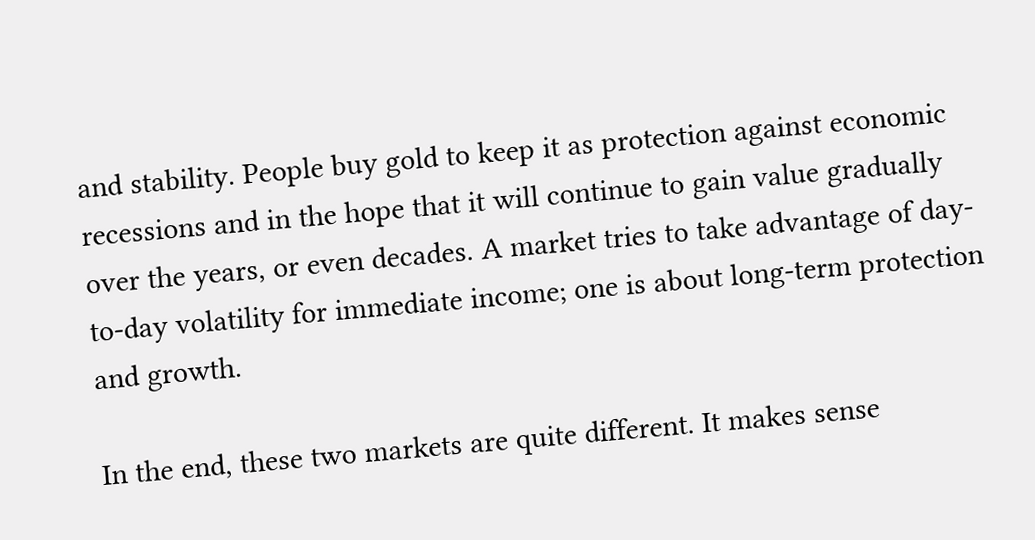and stability. People buy gold to keep it as protection against economic recessions and in the hope that it will continue to gain value gradually over the years, or even decades. A market tries to take advantage of day-to-day volatility for immediate income; one is about long-term protection and growth.

In the end, these two markets are quite different. It makes sense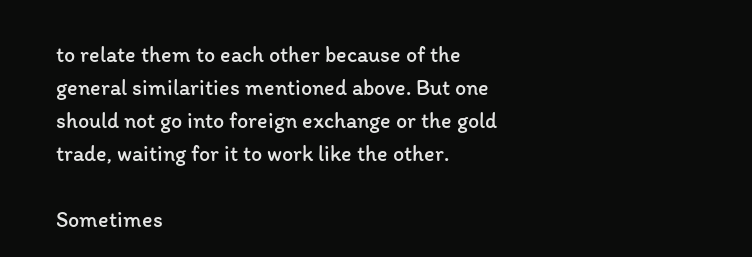to relate them to each other because of the general similarities mentioned above. But one should not go into foreign exchange or the gold trade, waiting for it to work like the other.

Sometimes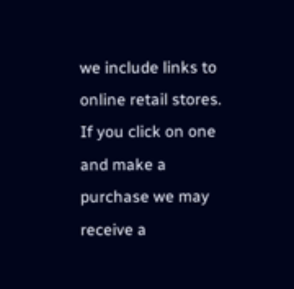we include links to online retail stores. If you click on one and make a purchase we may receive a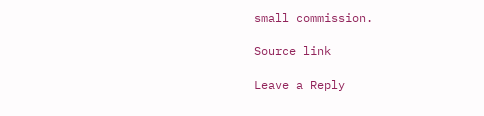small commission.

Source link

Leave a Reply